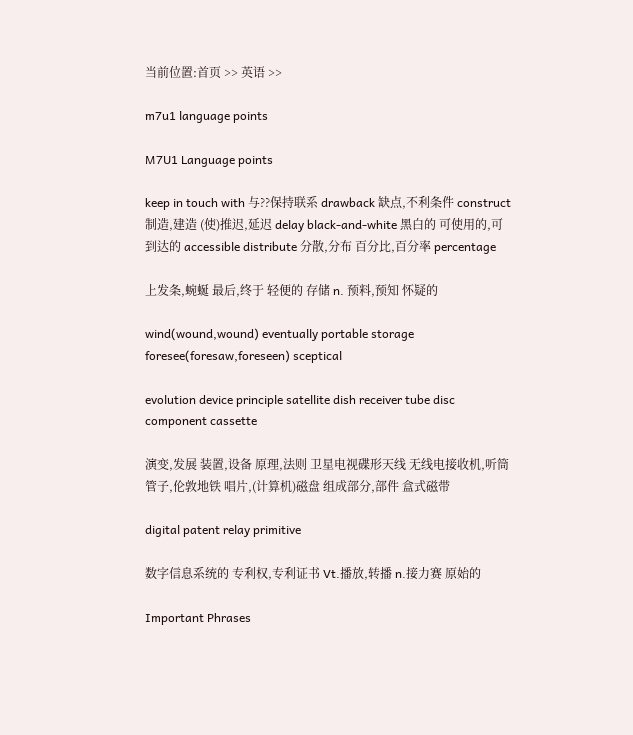当前位置:首页 >> 英语 >>

m7u1 language points

M7U1 Language points

keep in touch with 与??保持联系 drawback 缺点,不利条件 construct 制造,建造 (使)推迟,延迟 delay black-and-white 黑白的 可使用的,可到达的 accessible distribute 分散,分布 百分比,百分率 percentage

上发条,蜿蜒 最后,终于 轻便的 存储 n. 预料,预知 怀疑的

wind(wound,wound) eventually portable storage foresee(foresaw,foreseen) sceptical

evolution device principle satellite dish receiver tube disc component cassette

演变,发展 装置,设备 原理,法则 卫星电视碟形天线 无线电接收机,听筒 管子,伦敦地铁 唱片,(计算机)磁盘 组成部分,部件 盒式磁带

digital patent relay primitive

数字信息系统的 专利权,专利证书 Vt.播放,转播 n.接力赛 原始的

Important Phrases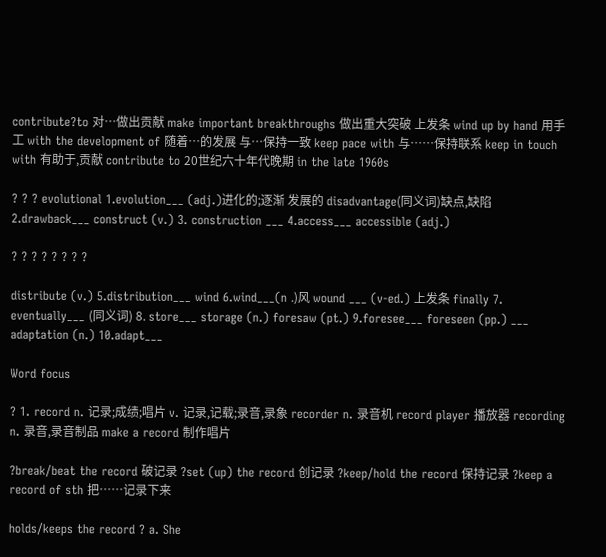contribute?to 对…做出贡献 make important breakthroughs 做出重大突破 上发条 wind up by hand 用手工 with the development of 随着…的发展 与…保持一致 keep pace with 与……保持联系 keep in touch with 有助于,贡献 contribute to 20世纪六十年代晚期 in the late 1960s

? ? ? evolutional 1.evolution___ (adj.)进化的;逐渐 发展的 disadvantage(同义词)缺点,缺陷 2.drawback___ construct (v.) 3. construction ___ 4.access___ accessible (adj.)

? ? ? ? ? ? ? ?

distribute (v.) 5.distribution___ wind 6.wind___(n .)风 wound ___ (v-ed.) 上发条 finally 7. eventually___ (同义词) 8. store___ storage (n.) foresaw (pt.) 9.foresee___ foreseen (pp.) ___ adaptation (n.) 10.adapt___

Word focus

? 1. record n. 记录;成绩;唱片 v. 记录,记载;录音,录象 recorder n. 录音机 record player 播放器 recording n. 录音,录音制品 make a record 制作唱片

?break/beat the record 破记录 ?set (up) the record 创记录 ?keep/hold the record 保持记录 ?keep a record of sth 把……记录下来

holds/keeps the record ? a. She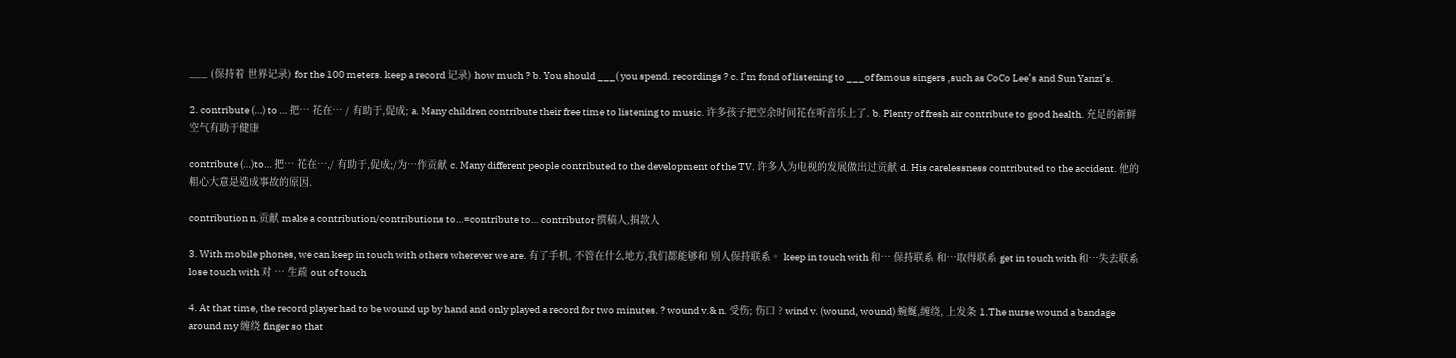___ (保持着 世界记录) for the 100 meters. keep a record 记录) how much ? b. You should ___( you spend. recordings ? c. I’m fond of listening to ___of famous singers ,such as CoCo Lee’s and Sun Yanzi’s.

2. contribute (…) to … 把… 花在… / 有助于,促成; a. Many children contribute their free time to listening to music. 许多孩子把空余时间花在听音乐上了. b. Plenty of fresh air contribute to good health. 充足的新鲜空气有助于健康

contribute (…)to… 把… 花在…,/ 有助于,促成;/为…作贡献 c. Many different people contributed to the development of the TV. 许多人为电视的发展做出过贡献 d. His carelessness contributed to the accident. 他的粗心大意是造成事故的原因.

contribution n.贡献 make a contribution/contributions to…=contribute to… contributor 撰稿人,捐款人

3. With mobile phones, we can keep in touch with others wherever we are. 有了手机, 不管在什么地方,我们都能够和 别人保持联系。 keep in touch with 和… 保持联系 和…取得联系 get in touch with 和…失去联系 lose touch with 对 … 生疏 out of touch

4. At that time, the record player had to be wound up by hand and only played a record for two minutes. ? wound v.& n. 受伤; 伤口 ? wind v. (wound, wound) 蜿蜒,缠绕, 上发条 1.The nurse wound a bandage around my 缠绕 finger so that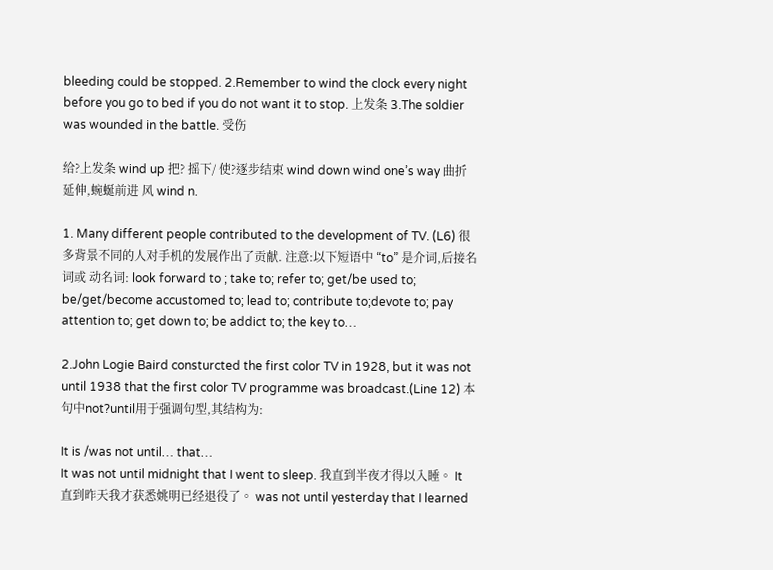bleeding could be stopped. 2.Remember to wind the clock every night before you go to bed if you do not want it to stop. 上发条 3.The soldier was wounded in the battle. 受伤

给?上发条 wind up 把? 摇下/ 使?逐步结束 wind down wind one’s way 曲折延伸,蜿蜒前进 风 wind n.

1. Many different people contributed to the development of TV. (L6) 很多背景不同的人对手机的发展作出了贡献. 注意:以下短语中 “to” 是介词,后接名词或 动名词: look forward to ; take to; refer to; get/be used to; be/get/become accustomed to; lead to; contribute to;devote to; pay attention to; get down to; be addict to; the key to…

2.John Logie Baird consturcted the first color TV in 1928, but it was not until 1938 that the first color TV programme was broadcast.(Line 12) 本句中not?until用于强调句型,其结构为:

It is /was not until… that…
It was not until midnight that I went to sleep. 我直到半夜才得以入睡。 It 直到昨天我才获悉姚明已经退役了。 was not until yesterday that I learned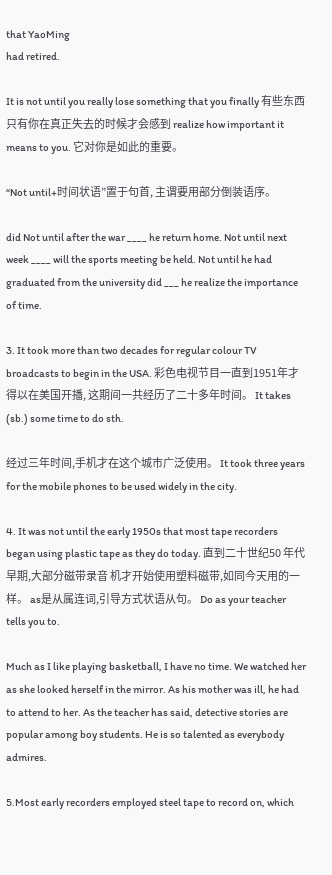that YaoMing
had retired.

It is not until you really lose something that you finally 有些东西只有你在真正失去的时候才会感到 realize how important it means to you. 它对你是如此的重要。

“Not until+时间状语”置于句首, 主谓要用部分倒装语序。

did Not until after the war ____ he return home. Not until next week ____ will the sports meeting be held. Not until he had graduated from the university did ___ he realize the importance of time.

3. It took more than two decades for regular colour TV broadcasts to begin in the USA. 彩色电视节目一直到1951年才得以在美国开播, 这期间一共经历了二十多年时间。 It takes (sb.) some time to do sth.

经过三年时间,手机才在这个城市广泛使用。 It took three years for the mobile phones to be used widely in the city.

4. It was not until the early 1950s that most tape recorders began using plastic tape as they do today. 直到二十世纪50 年代早期,大部分磁带录音 机才开始使用塑料磁带,如同今天用的一 样。 as是从属连词,引导方式状语从句。 Do as your teacher tells you to.

Much as I like playing basketball, I have no time. We watched her as she looked herself in the mirror. As his mother was ill, he had to attend to her. As the teacher has said, detective stories are popular among boy students. He is so talented as everybody admires.

5.Most early recorders employed steel tape to record on, which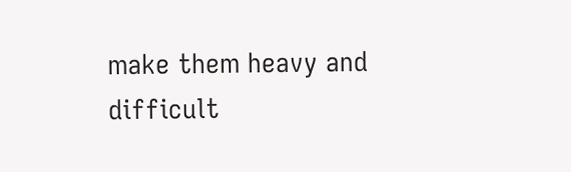make them heavy and difficult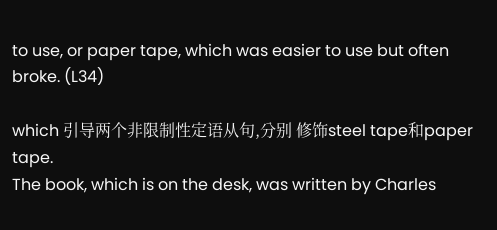to use, or paper tape, which was easier to use but often broke. (L34)

which 引导两个非限制性定语从句,分别 修饰steel tape和paper tape.
The book, which is on the desk, was written by Charles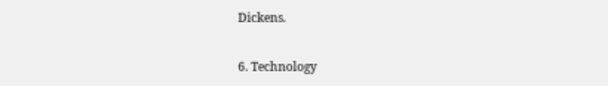Dickens.

6. Technology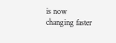is now changing faster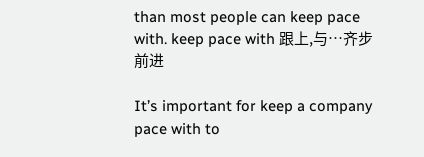than most people can keep pace with. keep pace with 跟上,与…齐步前进

It’s important for keep a company pace with to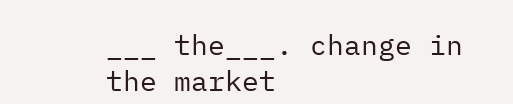___ the___. change in the market